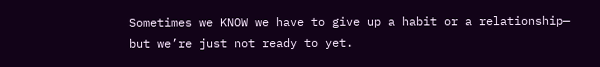Sometimes we KNOW we have to give up a habit or a relationship— but we’re just not ready to yet.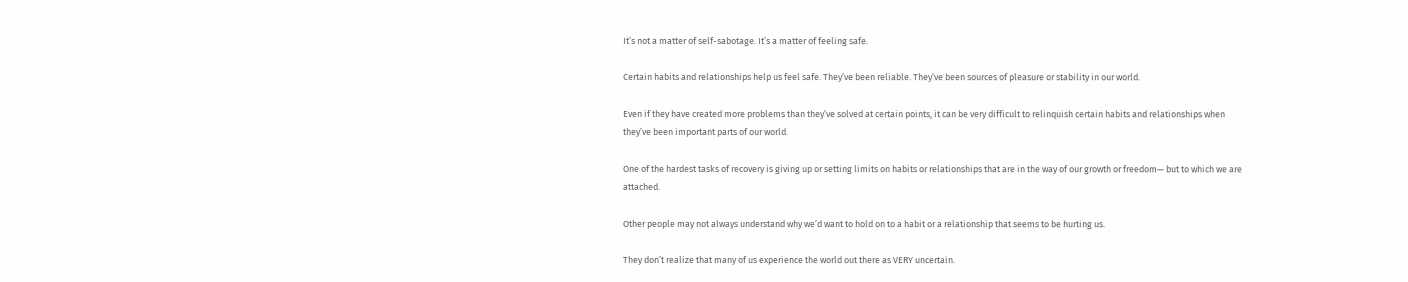It’s not a matter of self-sabotage. It’s a matter of feeling safe.

Certain habits and relationships help us feel safe. They’ve been reliable. They’ve been sources of pleasure or stability in our world.

Even if they have created more problems than they’ve solved at certain points, it can be very difficult to relinquish certain habits and relationships when they’ve been important parts of our world.

One of the hardest tasks of recovery is giving up or setting limits on habits or relationships that are in the way of our growth or freedom— but to which we are attached.

Other people may not always understand why we’d want to hold on to a habit or a relationship that seems to be hurting us.

They don’t realize that many of us experience the world out there as VERY uncertain.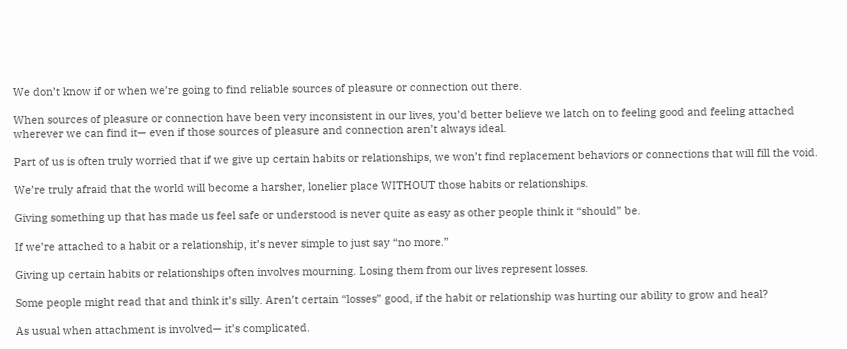We don’t know if or when we’re going to find reliable sources of pleasure or connection out there.

When sources of pleasure or connection have been very inconsistent in our lives, you’d better believe we latch on to feeling good and feeling attached wherever we can find it— even if those sources of pleasure and connection aren’t always ideal.

Part of us is often truly worried that if we give up certain habits or relationships, we won’t find replacement behaviors or connections that will fill the void.

We’re truly afraid that the world will become a harsher, lonelier place WITHOUT those habits or relationships.

Giving something up that has made us feel safe or understood is never quite as easy as other people think it “should” be.

If we’re attached to a habit or a relationship, it’s never simple to just say “no more.”

Giving up certain habits or relationships often involves mourning. Losing them from our lives represent losses.

Some people might read that and think it’s silly. Aren’t certain “losses” good, if the habit or relationship was hurting our ability to grow and heal?

As usual when attachment is involved— it’s complicated.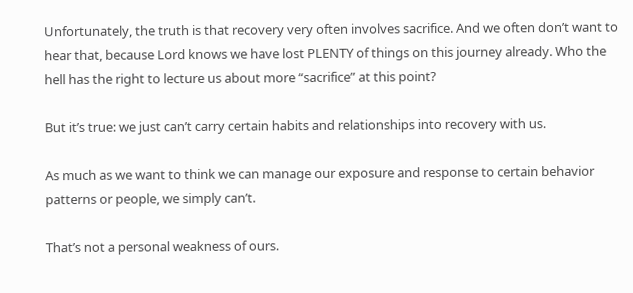Unfortunately, the truth is that recovery very often involves sacrifice. And we often don’t want to hear that, because Lord knows we have lost PLENTY of things on this journey already. Who the hell has the right to lecture us about more “sacrifice” at this point?

But it’s true: we just can’t carry certain habits and relationships into recovery with us.

As much as we want to think we can manage our exposure and response to certain behavior patterns or people, we simply can’t.

That’s not a personal weakness of ours.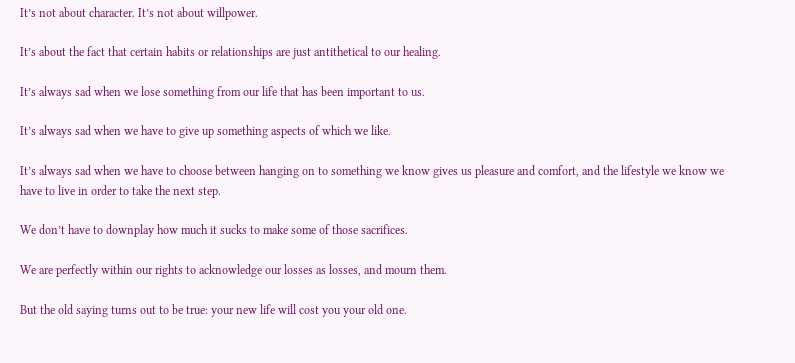It’s not about character. It’s not about willpower.

It’s about the fact that certain habits or relationships are just antithetical to our healing.

It’s always sad when we lose something from our life that has been important to us.

It’s always sad when we have to give up something aspects of which we like.

It’s always sad when we have to choose between hanging on to something we know gives us pleasure and comfort, and the lifestyle we know we have to live in order to take the next step.

We don’t have to downplay how much it sucks to make some of those sacrifices.

We are perfectly within our rights to acknowledge our losses as losses, and mourn them.

But the old saying turns out to be true: your new life will cost you your old one.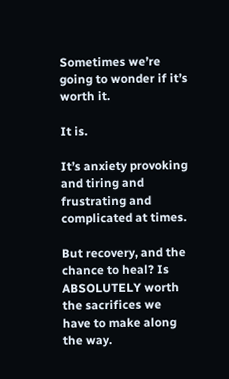Sometimes we’re going to wonder if it’s worth it.

It is.

It’s anxiety provoking and tiring and frustrating and complicated at times.

But recovery, and the chance to heal? Is ABSOLUTELY worth the sacrifices we have to make along the way.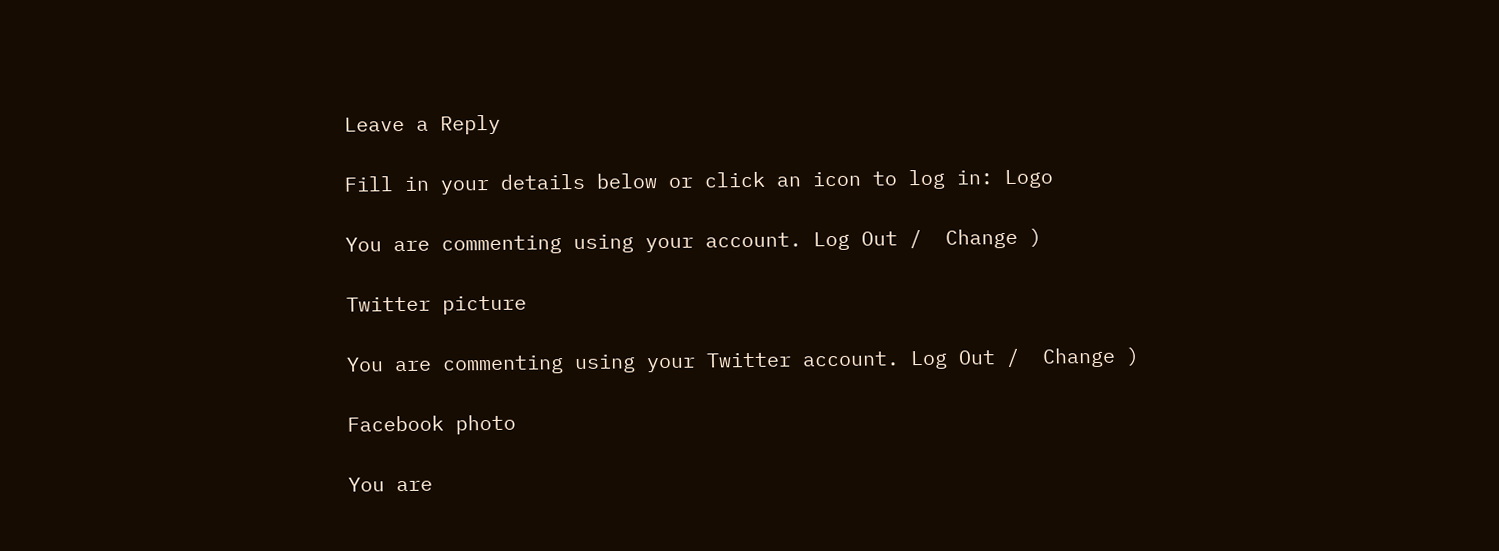Leave a Reply

Fill in your details below or click an icon to log in: Logo

You are commenting using your account. Log Out /  Change )

Twitter picture

You are commenting using your Twitter account. Log Out /  Change )

Facebook photo

You are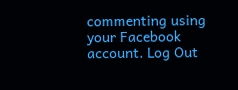commenting using your Facebook account. Log Out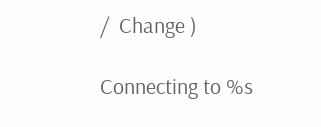/  Change )

Connecting to %s